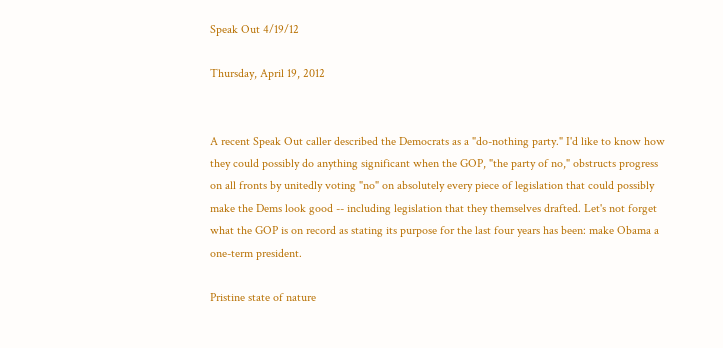Speak Out 4/19/12

Thursday, April 19, 2012


A recent Speak Out caller described the Democrats as a "do-nothing party." I'd like to know how they could possibly do anything significant when the GOP, "the party of no," obstructs progress on all fronts by unitedly voting "no" on absolutely every piece of legislation that could possibly make the Dems look good -- including legislation that they themselves drafted. Let's not forget what the GOP is on record as stating its purpose for the last four years has been: make Obama a one-term president.

Pristine state of nature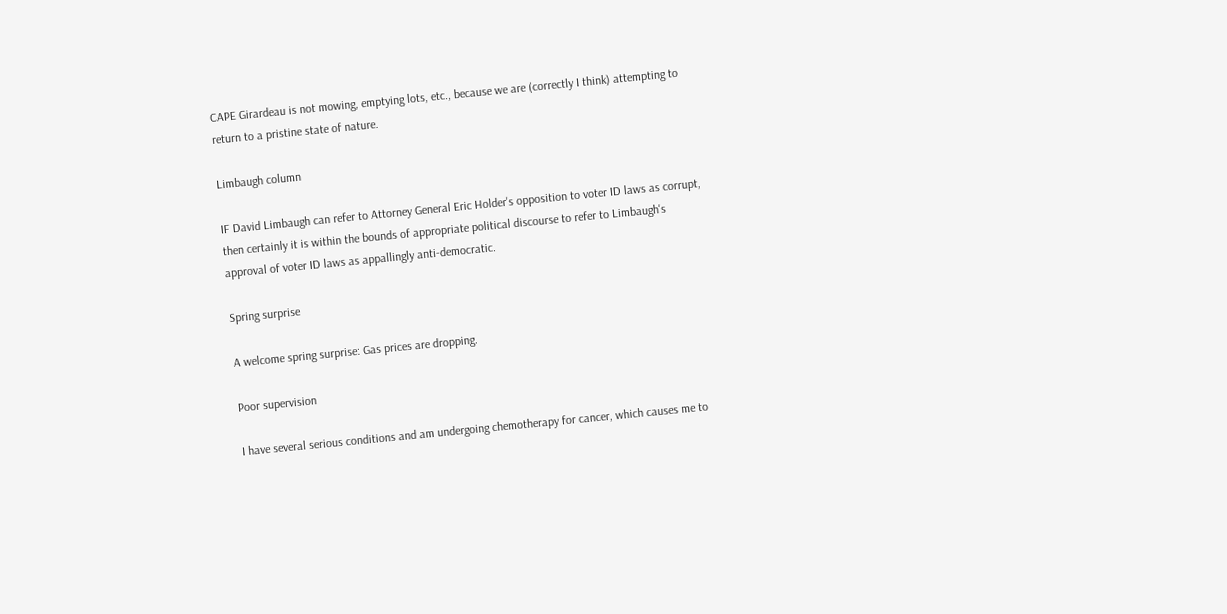CAPE Girardeau is not mowing, emptying lots, etc., because we are (correctly I think) attempting to return to a pristine state of nature.

Limbaugh column

IF David Limbaugh can refer to Attorney General Eric Holder's opposition to voter ID laws as corrupt, then certainly it is within the bounds of appropriate political discourse to refer to Limbaugh's approval of voter ID laws as appallingly anti-democratic.

Spring surprise

A welcome spring surprise: Gas prices are dropping.

Poor supervision

I have several serious conditions and am undergoing chemotherapy for cancer, which causes me to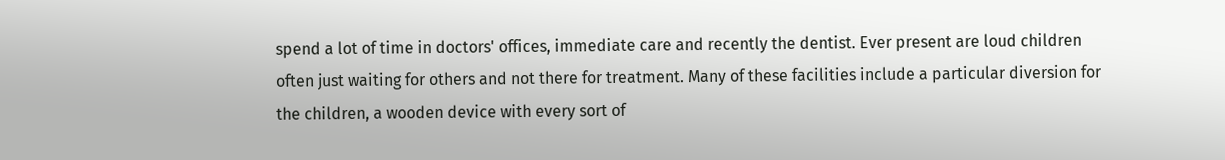spend a lot of time in doctors' offices, immediate care and recently the dentist. Ever present are loud children often just waiting for others and not there for treatment. Many of these facilities include a particular diversion for the children, a wooden device with every sort of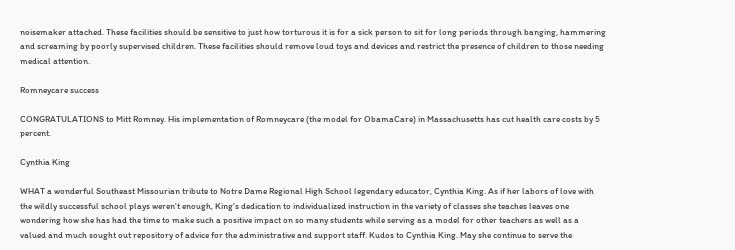noisemaker attached. These facilities should be sensitive to just how torturous it is for a sick person to sit for long periods through banging, hammering and screaming by poorly supervised children. These facilities should remove loud toys and devices and restrict the presence of children to those needing medical attention.

Romneycare success

CONGRATULATIONS to Mitt Romney. His implementation of Romneycare (the model for ObamaCare) in Massachusetts has cut health care costs by 5 percent.

Cynthia King

WHAT a wonderful Southeast Missourian tribute to Notre Dame Regional High School legendary educator, Cynthia King. As if her labors of love with the wildly successful school plays weren't enough, King's dedication to individualized instruction in the variety of classes she teaches leaves one wondering how she has had the time to make such a positive impact on so many students while serving as a model for other teachers as well as a valued and much sought out repository of advice for the administrative and support staff. Kudos to Cynthia King. May she continue to serve the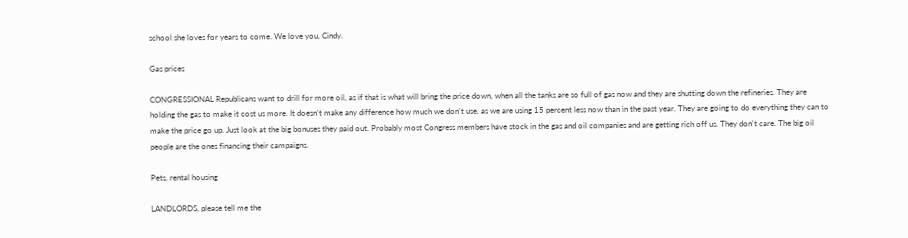school she loves for years to come. We love you, Cindy.

Gas prices

CONGRESSIONAL Republicans want to drill for more oil, as if that is what will bring the price down, when all the tanks are so full of gas now and they are shutting down the refineries. They are holding the gas to make it cost us more. It doesn't make any difference how much we don't use, as we are using 15 percent less now than in the past year. They are going to do everything they can to make the price go up. Just look at the big bonuses they paid out. Probably most Congress members have stock in the gas and oil companies and are getting rich off us. They don't care. The big oil people are the ones financing their campaigns.

Pets, rental housing

LANDLORDS, please tell me the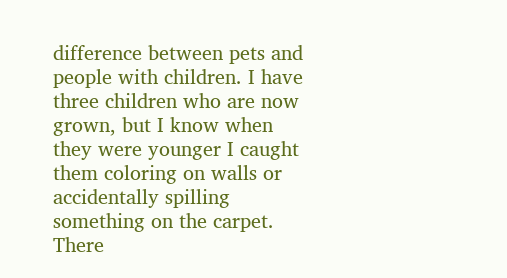difference between pets and people with children. I have three children who are now grown, but I know when they were younger I caught them coloring on walls or accidentally spilling something on the carpet. There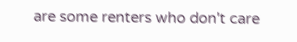are some renters who don't care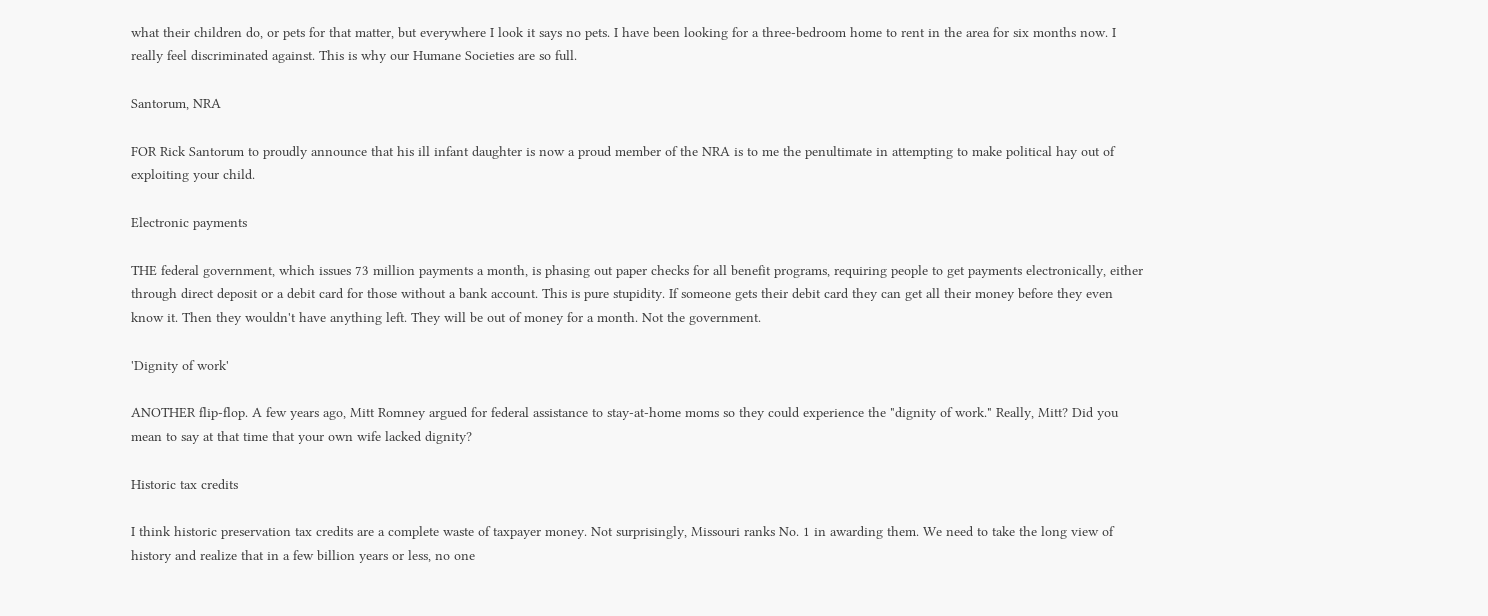what their children do, or pets for that matter, but everywhere I look it says no pets. I have been looking for a three-bedroom home to rent in the area for six months now. I really feel discriminated against. This is why our Humane Societies are so full.

Santorum, NRA

FOR Rick Santorum to proudly announce that his ill infant daughter is now a proud member of the NRA is to me the penultimate in attempting to make political hay out of exploiting your child.

Electronic payments

THE federal government, which issues 73 million payments a month, is phasing out paper checks for all benefit programs, requiring people to get payments electronically, either through direct deposit or a debit card for those without a bank account. This is pure stupidity. If someone gets their debit card they can get all their money before they even know it. Then they wouldn't have anything left. They will be out of money for a month. Not the government.

'Dignity of work'

ANOTHER flip-flop. A few years ago, Mitt Romney argued for federal assistance to stay-at-home moms so they could experience the "dignity of work." Really, Mitt? Did you mean to say at that time that your own wife lacked dignity?

Historic tax credits

I think historic preservation tax credits are a complete waste of taxpayer money. Not surprisingly, Missouri ranks No. 1 in awarding them. We need to take the long view of history and realize that in a few billion years or less, no one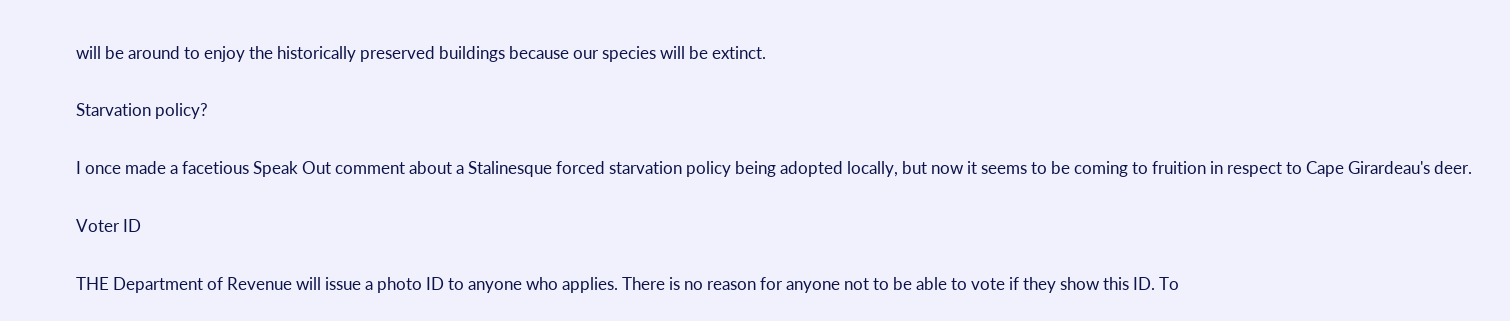will be around to enjoy the historically preserved buildings because our species will be extinct.

Starvation policy?

I once made a facetious Speak Out comment about a Stalinesque forced starvation policy being adopted locally, but now it seems to be coming to fruition in respect to Cape Girardeau's deer.

Voter ID

THE Department of Revenue will issue a photo ID to anyone who applies. There is no reason for anyone not to be able to vote if they show this ID. To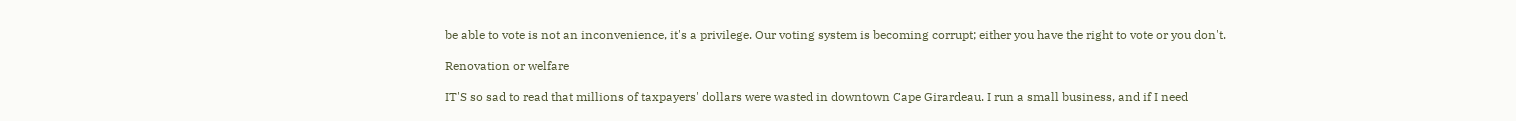be able to vote is not an inconvenience, it's a privilege. Our voting system is becoming corrupt; either you have the right to vote or you don't.

Renovation or welfare

IT'S so sad to read that millions of taxpayers' dollars were wasted in downtown Cape Girardeau. I run a small business, and if I need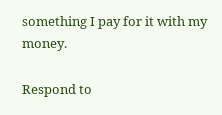something I pay for it with my money.

Respond to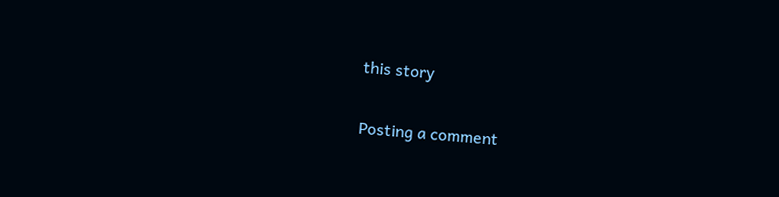this story

Posting a comment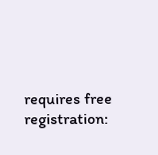requires free registration: